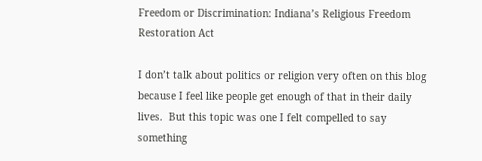Freedom or Discrimination: Indiana’s Religious Freedom Restoration Act

I don’t talk about politics or religion very often on this blog because I feel like people get enough of that in their daily lives.  But this topic was one I felt compelled to say something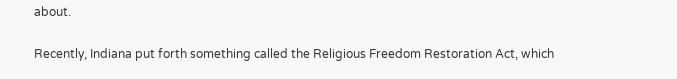about.

Recently, Indiana put forth something called the Religious Freedom Restoration Act, which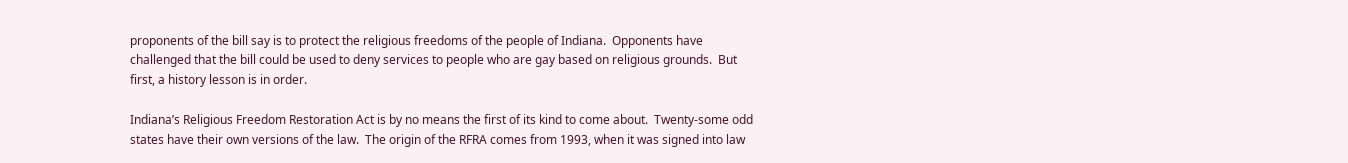proponents of the bill say is to protect the religious freedoms of the people of Indiana.  Opponents have challenged that the bill could be used to deny services to people who are gay based on religious grounds.  But first, a history lesson is in order.

Indiana’s Religious Freedom Restoration Act is by no means the first of its kind to come about.  Twenty-some odd states have their own versions of the law.  The origin of the RFRA comes from 1993, when it was signed into law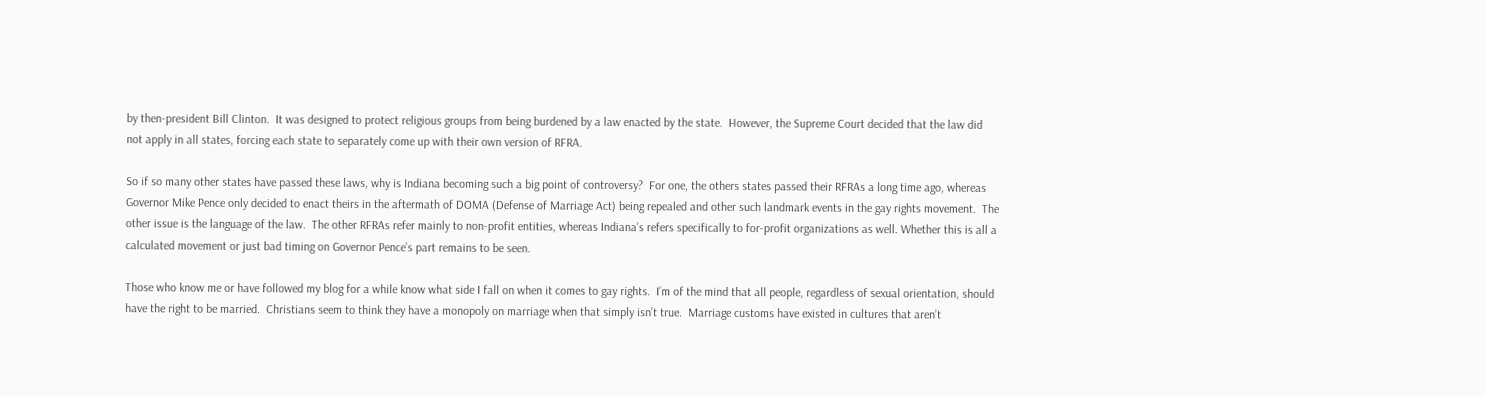by then-president Bill Clinton.  It was designed to protect religious groups from being burdened by a law enacted by the state.  However, the Supreme Court decided that the law did not apply in all states, forcing each state to separately come up with their own version of RFRA.

So if so many other states have passed these laws, why is Indiana becoming such a big point of controversy?  For one, the others states passed their RFRAs a long time ago, whereas Governor Mike Pence only decided to enact theirs in the aftermath of DOMA (Defense of Marriage Act) being repealed and other such landmark events in the gay rights movement.  The other issue is the language of the law.  The other RFRAs refer mainly to non-profit entities, whereas Indiana’s refers specifically to for-profit organizations as well. Whether this is all a calculated movement or just bad timing on Governor Pence’s part remains to be seen.

Those who know me or have followed my blog for a while know what side I fall on when it comes to gay rights.  I’m of the mind that all people, regardless of sexual orientation, should have the right to be married.  Christians seem to think they have a monopoly on marriage when that simply isn’t true.  Marriage customs have existed in cultures that aren’t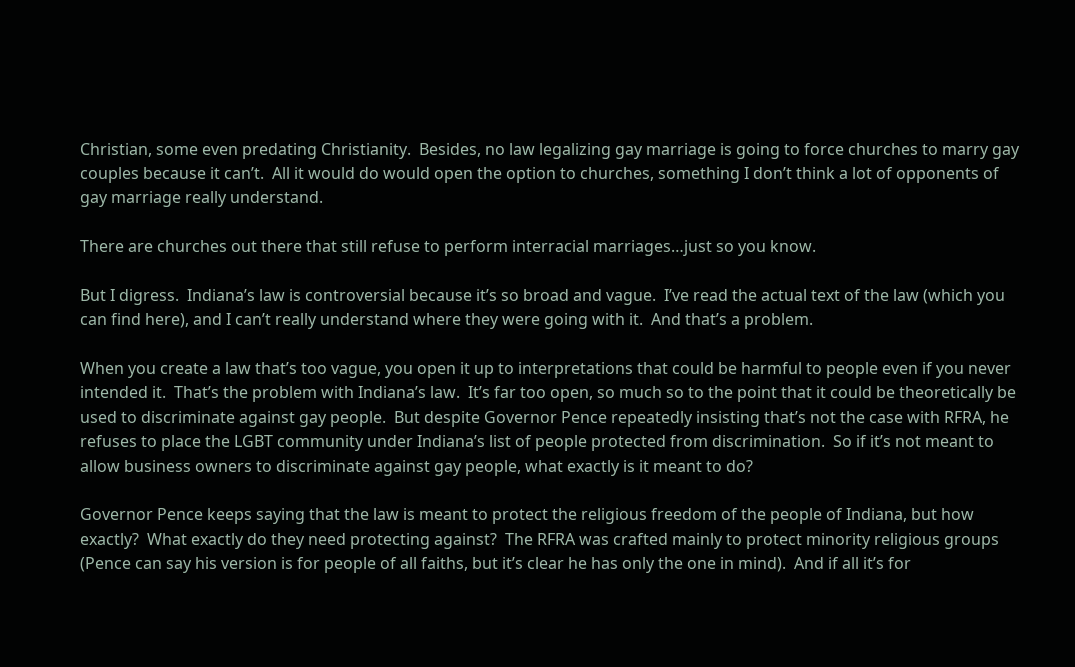Christian, some even predating Christianity.  Besides, no law legalizing gay marriage is going to force churches to marry gay couples because it can’t.  All it would do would open the option to churches, something I don’t think a lot of opponents of gay marriage really understand.

There are churches out there that still refuse to perform interracial marriages…just so you know.

But I digress.  Indiana’s law is controversial because it’s so broad and vague.  I’ve read the actual text of the law (which you can find here), and I can’t really understand where they were going with it.  And that’s a problem.

When you create a law that’s too vague, you open it up to interpretations that could be harmful to people even if you never intended it.  That’s the problem with Indiana’s law.  It’s far too open, so much so to the point that it could be theoretically be used to discriminate against gay people.  But despite Governor Pence repeatedly insisting that’s not the case with RFRA, he refuses to place the LGBT community under Indiana’s list of people protected from discrimination.  So if it’s not meant to allow business owners to discriminate against gay people, what exactly is it meant to do?

Governor Pence keeps saying that the law is meant to protect the religious freedom of the people of Indiana, but how exactly?  What exactly do they need protecting against?  The RFRA was crafted mainly to protect minority religious groups (Pence can say his version is for people of all faiths, but it’s clear he has only the one in mind).  And if all it’s for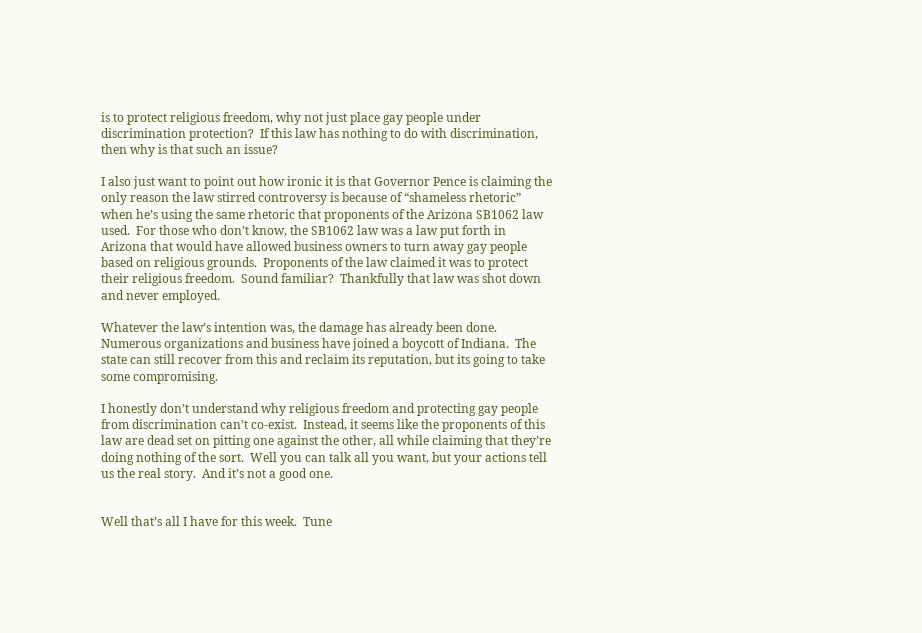is to protect religious freedom, why not just place gay people under discrimination protection?  If this law has nothing to do with discrimination, then why is that such an issue?

I also just want to point out how ironic it is that Governor Pence is claiming the only reason the law stirred controversy is because of “shameless rhetoric” when he’s using the same rhetoric that proponents of the Arizona SB1062 law used.  For those who don’t know, the SB1062 law was a law put forth in Arizona that would have allowed business owners to turn away gay people based on religious grounds.  Proponents of the law claimed it was to protect their religious freedom.  Sound familiar?  Thankfully that law was shot down and never employed.

Whatever the law’s intention was, the damage has already been done.  Numerous organizations and business have joined a boycott of Indiana.  The state can still recover from this and reclaim its reputation, but its going to take some compromising.

I honestly don’t understand why religious freedom and protecting gay people from discrimination can’t co-exist.  Instead, it seems like the proponents of this law are dead set on pitting one against the other, all while claiming that they’re doing nothing of the sort.  Well you can talk all you want, but your actions tell us the real story.  And it’s not a good one.


Well that’s all I have for this week.  Tune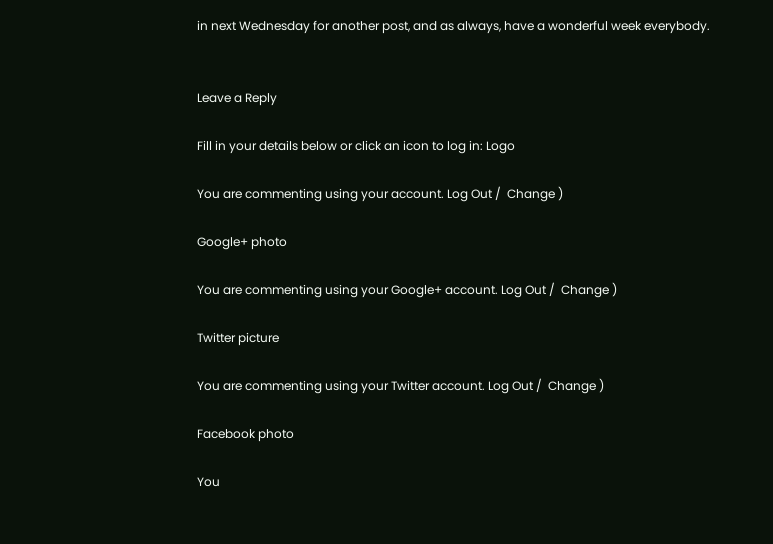in next Wednesday for another post, and as always, have a wonderful week everybody.


Leave a Reply

Fill in your details below or click an icon to log in: Logo

You are commenting using your account. Log Out /  Change )

Google+ photo

You are commenting using your Google+ account. Log Out /  Change )

Twitter picture

You are commenting using your Twitter account. Log Out /  Change )

Facebook photo

You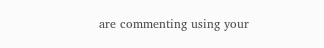are commenting using your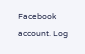Facebook account. Log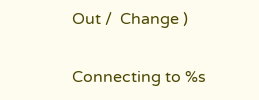Out /  Change )


Connecting to %s